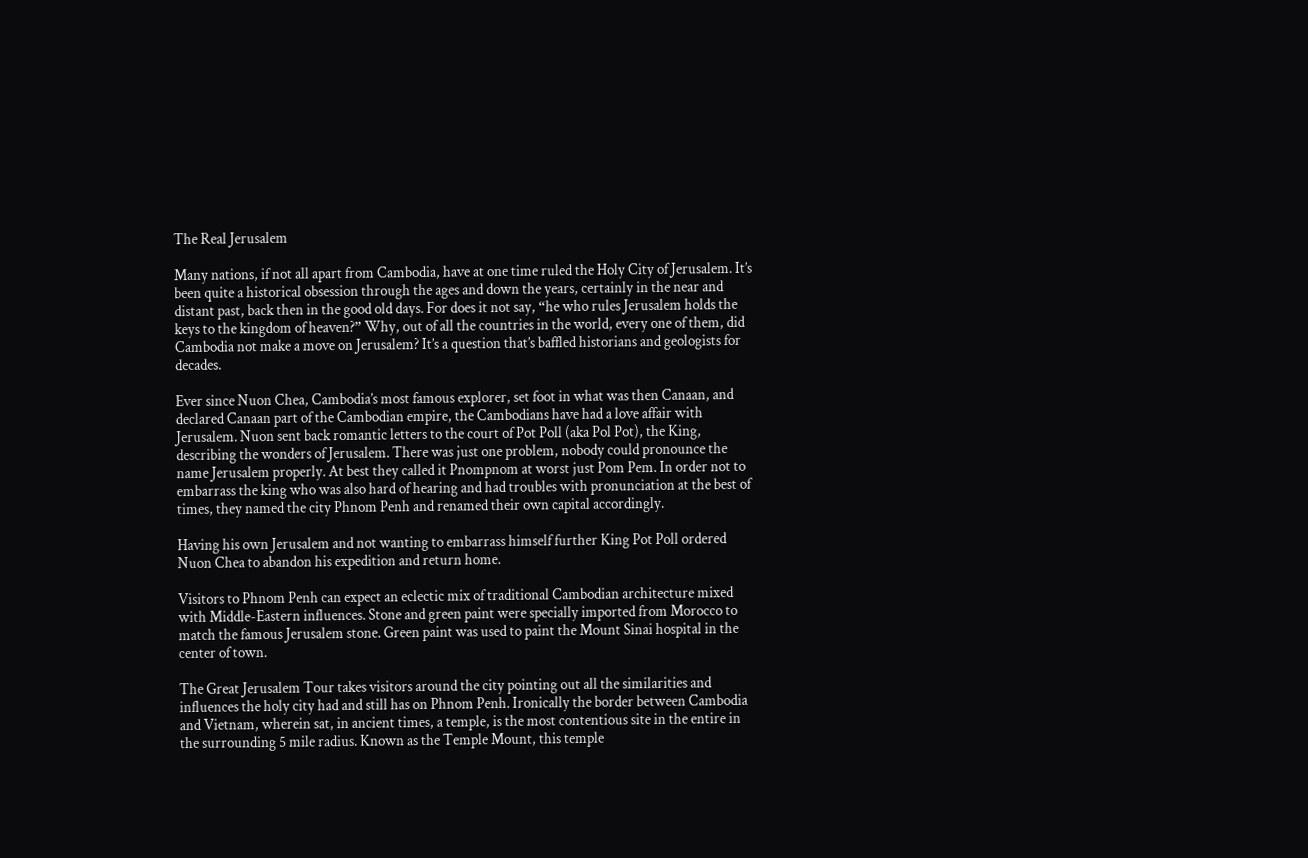The Real Jerusalem

Many nations, if not all apart from Cambodia, have at one time ruled the Holy City of Jerusalem. It’s been quite a historical obsession through the ages and down the years, certainly in the near and distant past, back then in the good old days. For does it not say, “he who rules Jerusalem holds the keys to the kingdom of heaven?” Why, out of all the countries in the world, every one of them, did Cambodia not make a move on Jerusalem? It’s a question that’s baffled historians and geologists for decades.

Ever since Nuon Chea, Cambodia’s most famous explorer, set foot in what was then Canaan, and declared Canaan part of the Cambodian empire, the Cambodians have had a love affair with Jerusalem. Nuon sent back romantic letters to the court of Pot Poll (aka Pol Pot), the King, describing the wonders of Jerusalem. There was just one problem, nobody could pronounce the name Jerusalem properly. At best they called it Pnompnom at worst just Pom Pem. In order not to embarrass the king who was also hard of hearing and had troubles with pronunciation at the best of times, they named the city Phnom Penh and renamed their own capital accordingly.

Having his own Jerusalem and not wanting to embarrass himself further King Pot Poll ordered Nuon Chea to abandon his expedition and return home.

Visitors to Phnom Penh can expect an eclectic mix of traditional Cambodian architecture mixed with Middle-Eastern influences. Stone and green paint were specially imported from Morocco to match the famous Jerusalem stone. Green paint was used to paint the Mount Sinai hospital in the center of town.

The Great Jerusalem Tour takes visitors around the city pointing out all the similarities and influences the holy city had and still has on Phnom Penh. Ironically the border between Cambodia and Vietnam, wherein sat, in ancient times, a temple, is the most contentious site in the entire in the surrounding 5 mile radius. Known as the Temple Mount, this temple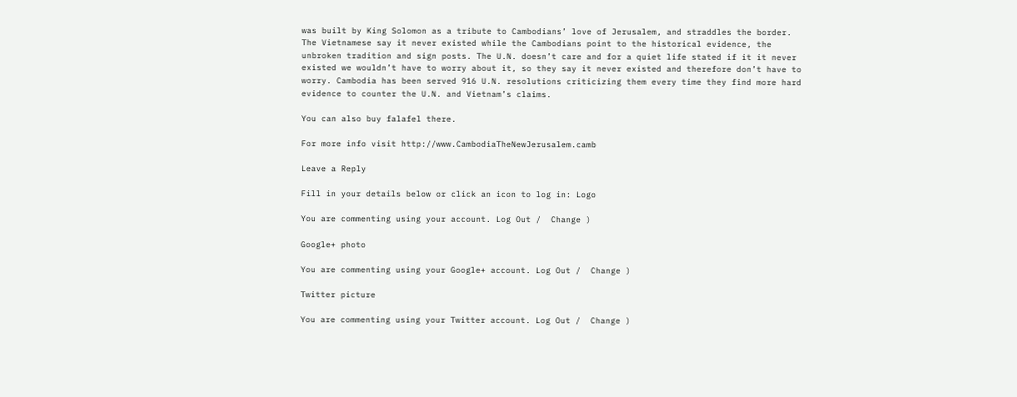was built by King Solomon as a tribute to Cambodians’ love of Jerusalem, and straddles the border. The Vietnamese say it never existed while the Cambodians point to the historical evidence, the unbroken tradition and sign posts. The U.N. doesn’t care and for a quiet life stated if it it never existed we wouldn’t have to worry about it, so they say it never existed and therefore don’t have to worry. Cambodia has been served 916 U.N. resolutions criticizing them every time they find more hard evidence to counter the U.N. and Vietnam’s claims.

You can also buy falafel there.

For more info visit http://www.CambodiaTheNewJerusalem.camb

Leave a Reply

Fill in your details below or click an icon to log in: Logo

You are commenting using your account. Log Out /  Change )

Google+ photo

You are commenting using your Google+ account. Log Out /  Change )

Twitter picture

You are commenting using your Twitter account. Log Out /  Change )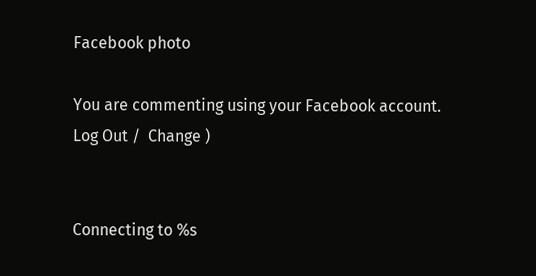Facebook photo

You are commenting using your Facebook account. Log Out /  Change )


Connecting to %s